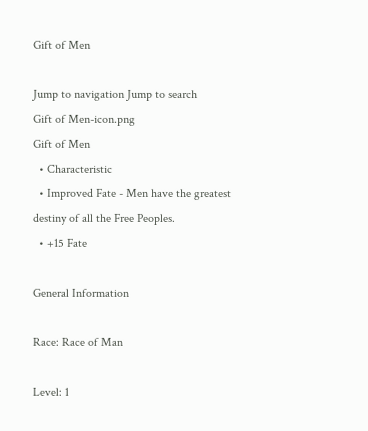Gift of Men

Jump to navigation Jump to search
Gift of Men-icon.png
Gift of Men
  • Characteristic
  • Improved Fate - Men have the greatest destiny of all the Free Peoples.
  • +15 Fate

General Information

Race: Race of Man

Level: 1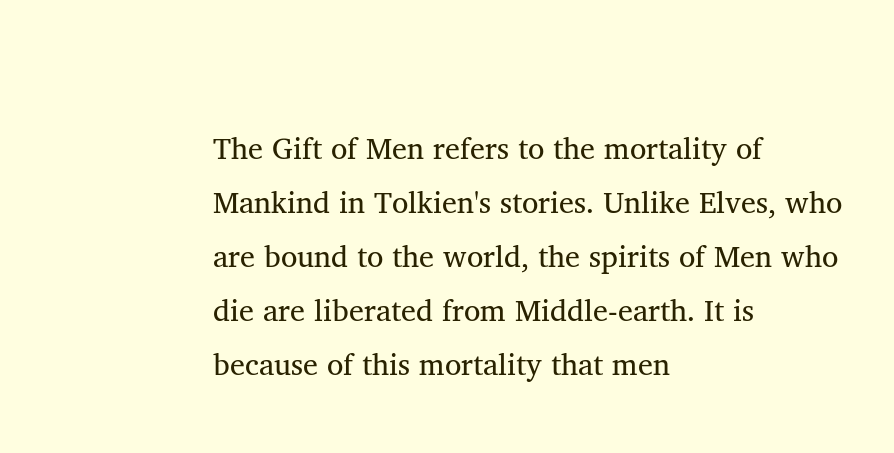The Gift of Men refers to the mortality of Mankind in Tolkien's stories. Unlike Elves, who are bound to the world, the spirits of Men who die are liberated from Middle-earth. It is because of this mortality that men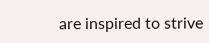are inspired to strive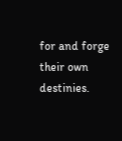for and forge their own destinies.